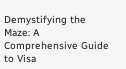Demystifying the Maze: A Comprehensive Guide to Visa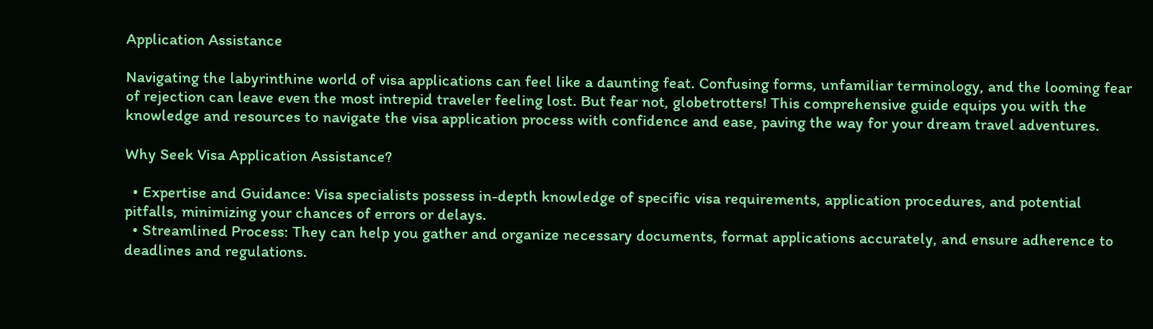Application Assistance

Navigating the labyrinthine world of visa applications can feel like a daunting feat. Confusing forms, unfamiliar terminology, and the looming fear of rejection can leave even the most intrepid traveler feeling lost. But fear not, globetrotters! This comprehensive guide equips you with the knowledge and resources to navigate the visa application process with confidence and ease, paving the way for your dream travel adventures.

Why Seek Visa Application Assistance?

  • Expertise and Guidance: Visa specialists possess in-depth knowledge of specific visa requirements, application procedures, and potential pitfalls, minimizing your chances of errors or delays.
  • Streamlined Process: They can help you gather and organize necessary documents, format applications accurately, and ensure adherence to deadlines and regulations.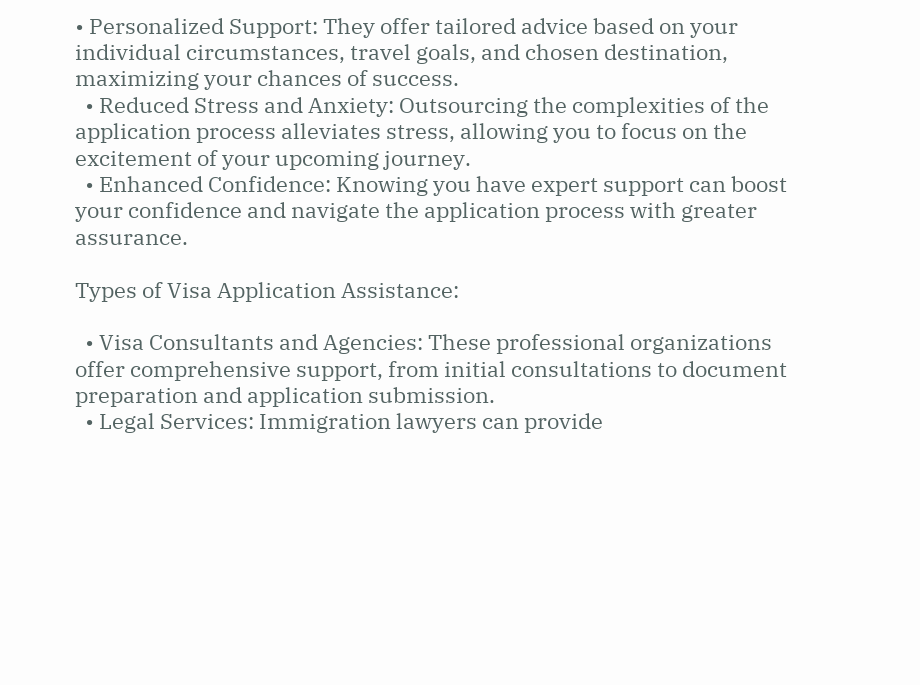• Personalized Support: They offer tailored advice based on your individual circumstances, travel goals, and chosen destination, maximizing your chances of success.
  • Reduced Stress and Anxiety: Outsourcing the complexities of the application process alleviates stress, allowing you to focus on the excitement of your upcoming journey.
  • Enhanced Confidence: Knowing you have expert support can boost your confidence and navigate the application process with greater assurance.

Types of Visa Application Assistance:

  • Visa Consultants and Agencies: These professional organizations offer comprehensive support, from initial consultations to document preparation and application submission.
  • Legal Services: Immigration lawyers can provide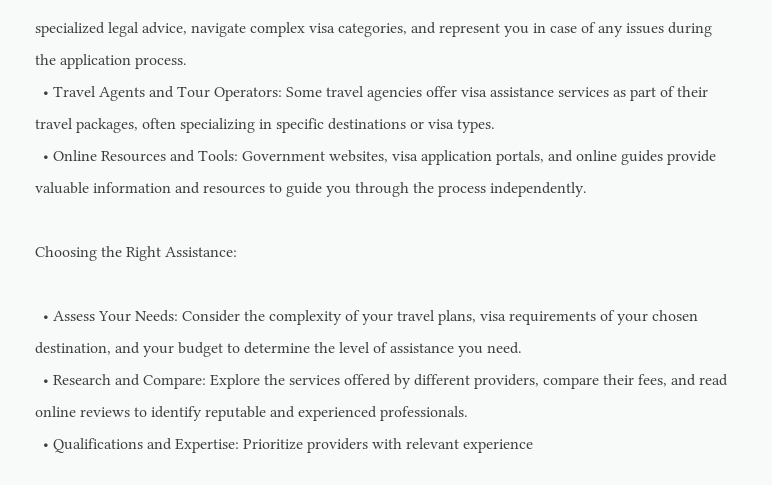specialized legal advice, navigate complex visa categories, and represent you in case of any issues during the application process.
  • Travel Agents and Tour Operators: Some travel agencies offer visa assistance services as part of their travel packages, often specializing in specific destinations or visa types.
  • Online Resources and Tools: Government websites, visa application portals, and online guides provide valuable information and resources to guide you through the process independently.

Choosing the Right Assistance:

  • Assess Your Needs: Consider the complexity of your travel plans, visa requirements of your chosen destination, and your budget to determine the level of assistance you need.
  • Research and Compare: Explore the services offered by different providers, compare their fees, and read online reviews to identify reputable and experienced professionals.
  • Qualifications and Expertise: Prioritize providers with relevant experience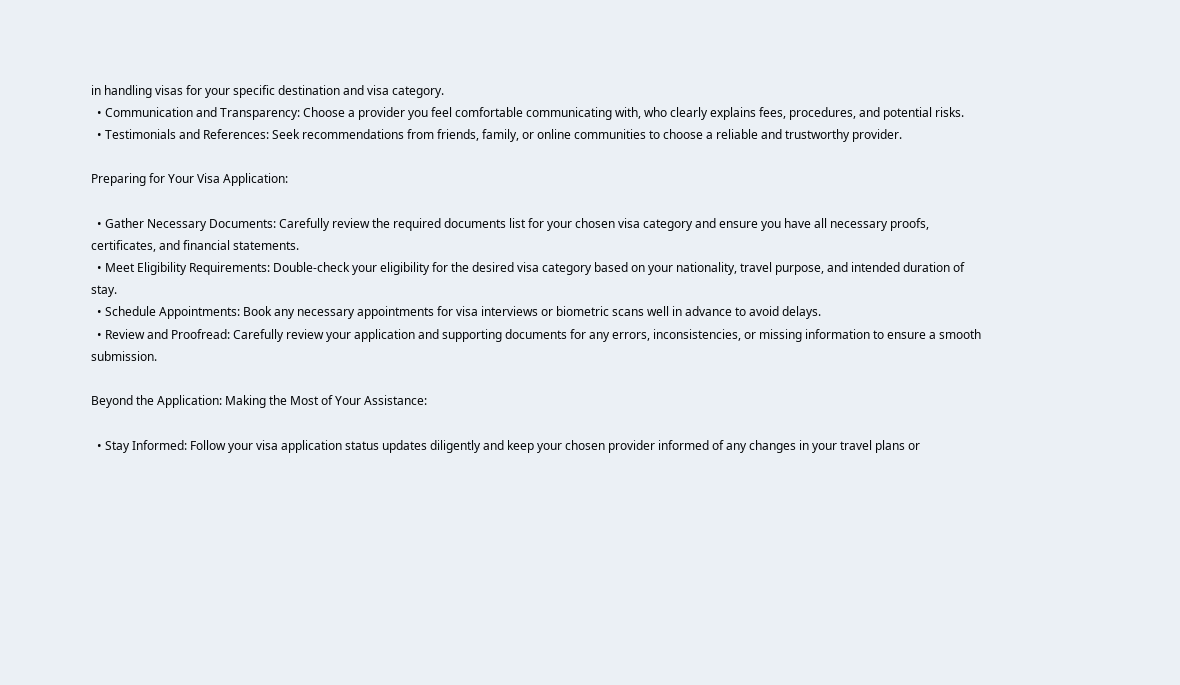in handling visas for your specific destination and visa category.
  • Communication and Transparency: Choose a provider you feel comfortable communicating with, who clearly explains fees, procedures, and potential risks.
  • Testimonials and References: Seek recommendations from friends, family, or online communities to choose a reliable and trustworthy provider.

Preparing for Your Visa Application:

  • Gather Necessary Documents: Carefully review the required documents list for your chosen visa category and ensure you have all necessary proofs, certificates, and financial statements.
  • Meet Eligibility Requirements: Double-check your eligibility for the desired visa category based on your nationality, travel purpose, and intended duration of stay.
  • Schedule Appointments: Book any necessary appointments for visa interviews or biometric scans well in advance to avoid delays.
  • Review and Proofread: Carefully review your application and supporting documents for any errors, inconsistencies, or missing information to ensure a smooth submission.

Beyond the Application: Making the Most of Your Assistance:

  • Stay Informed: Follow your visa application status updates diligently and keep your chosen provider informed of any changes in your travel plans or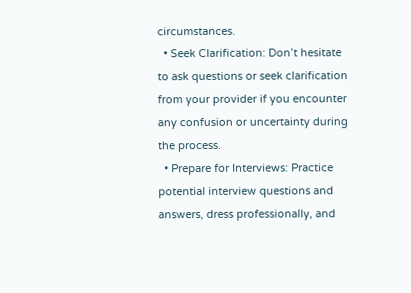circumstances.
  • Seek Clarification: Don’t hesitate to ask questions or seek clarification from your provider if you encounter any confusion or uncertainty during the process.
  • Prepare for Interviews: Practice potential interview questions and answers, dress professionally, and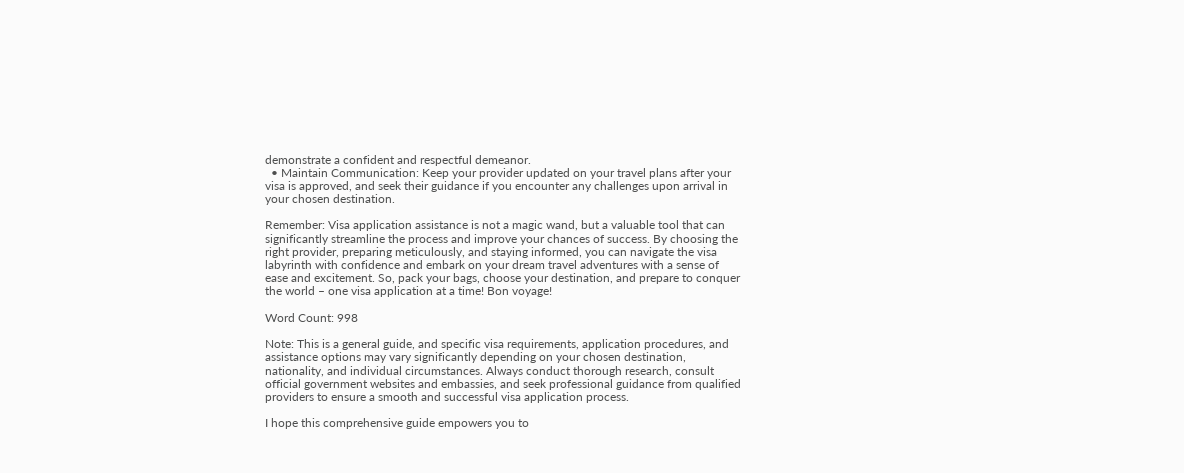demonstrate a confident and respectful demeanor.
  • Maintain Communication: Keep your provider updated on your travel plans after your visa is approved, and seek their guidance if you encounter any challenges upon arrival in your chosen destination.

Remember: Visa application assistance is not a magic wand, but a valuable tool that can significantly streamline the process and improve your chances of success. By choosing the right provider, preparing meticulously, and staying informed, you can navigate the visa labyrinth with confidence and embark on your dream travel adventures with a sense of ease and excitement. So, pack your bags, choose your destination, and prepare to conquer the world – one visa application at a time! Bon voyage!

Word Count: 998

Note: This is a general guide, and specific visa requirements, application procedures, and assistance options may vary significantly depending on your chosen destination, nationality, and individual circumstances. Always conduct thorough research, consult official government websites and embassies, and seek professional guidance from qualified providers to ensure a smooth and successful visa application process.

I hope this comprehensive guide empowers you to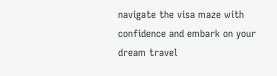navigate the visa maze with confidence and embark on your dream travel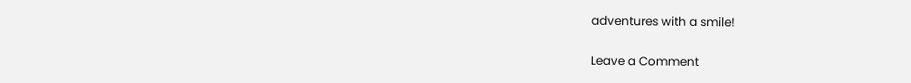adventures with a smile!

Leave a Comment